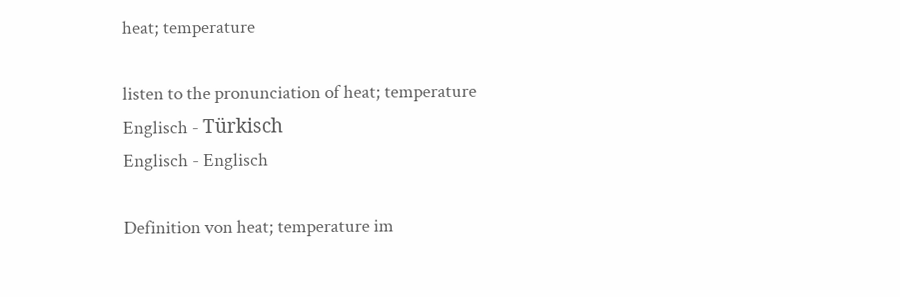heat; temperature

listen to the pronunciation of heat; temperature
Englisch - Türkisch
Englisch - Englisch

Definition von heat; temperature im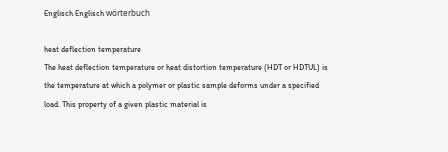Englisch Englisch wörterbuch

heat deflection temperature
The heat deflection temperature or heat distortion temperature (HDT or HDTUL) is the temperature at which a polymer or plastic sample deforms under a specified load. This property of a given plastic material is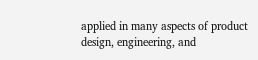applied in many aspects of product design, engineering, and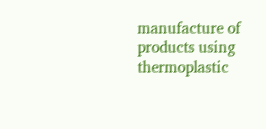manufacture of products using thermoplastic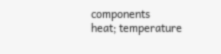components
heat; temperature